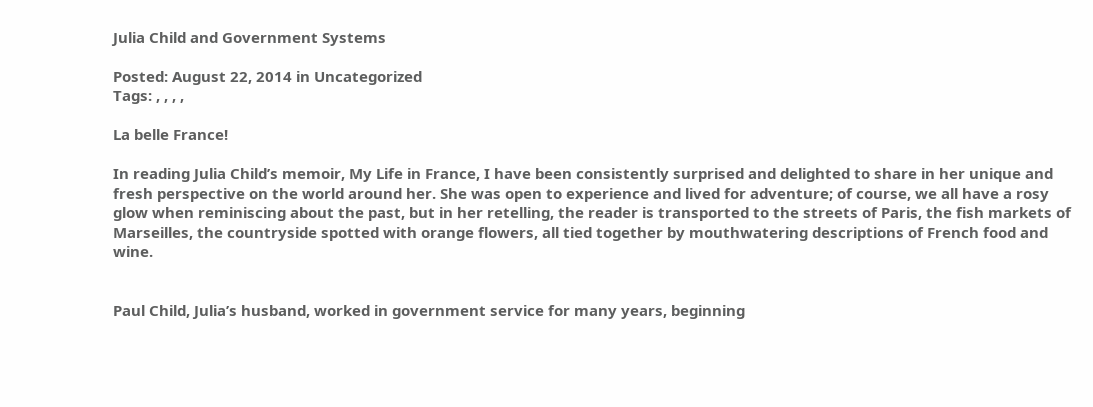Julia Child and Government Systems

Posted: August 22, 2014 in Uncategorized
Tags: , , , ,

La belle France!

In reading Julia Child’s memoir, My Life in France, I have been consistently surprised and delighted to share in her unique and fresh perspective on the world around her. She was open to experience and lived for adventure; of course, we all have a rosy glow when reminiscing about the past, but in her retelling, the reader is transported to the streets of Paris, the fish markets of Marseilles, the countryside spotted with orange flowers, all tied together by mouthwatering descriptions of French food and wine.


Paul Child, Julia’s husband, worked in government service for many years, beginning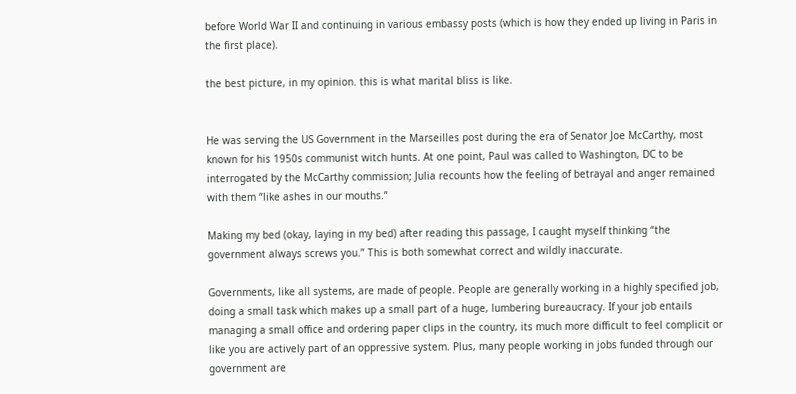before World War II and continuing in various embassy posts (which is how they ended up living in Paris in the first place).

the best picture, in my opinion. this is what marital bliss is like.


He was serving the US Government in the Marseilles post during the era of Senator Joe McCarthy, most known for his 1950s communist witch hunts. At one point, Paul was called to Washington, DC to be interrogated by the McCarthy commission; Julia recounts how the feeling of betrayal and anger remained with them “like ashes in our mouths.”

Making my bed (okay, laying in my bed) after reading this passage, I caught myself thinking “the government always screws you.” This is both somewhat correct and wildly inaccurate.

Governments, like all systems, are made of people. People are generally working in a highly specified job, doing a small task which makes up a small part of a huge, lumbering bureaucracy. If your job entails managing a small office and ordering paper clips in the country, its much more difficult to feel complicit or like you are actively part of an oppressive system. Plus, many people working in jobs funded through our government are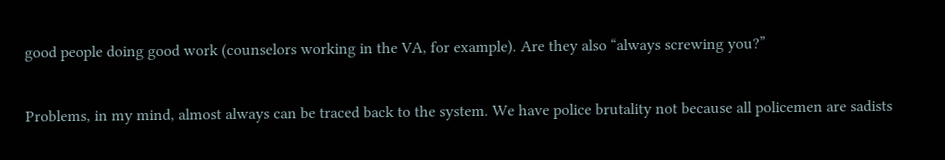good people doing good work (counselors working in the VA, for example). Are they also “always screwing you?”

Problems, in my mind, almost always can be traced back to the system. We have police brutality not because all policemen are sadists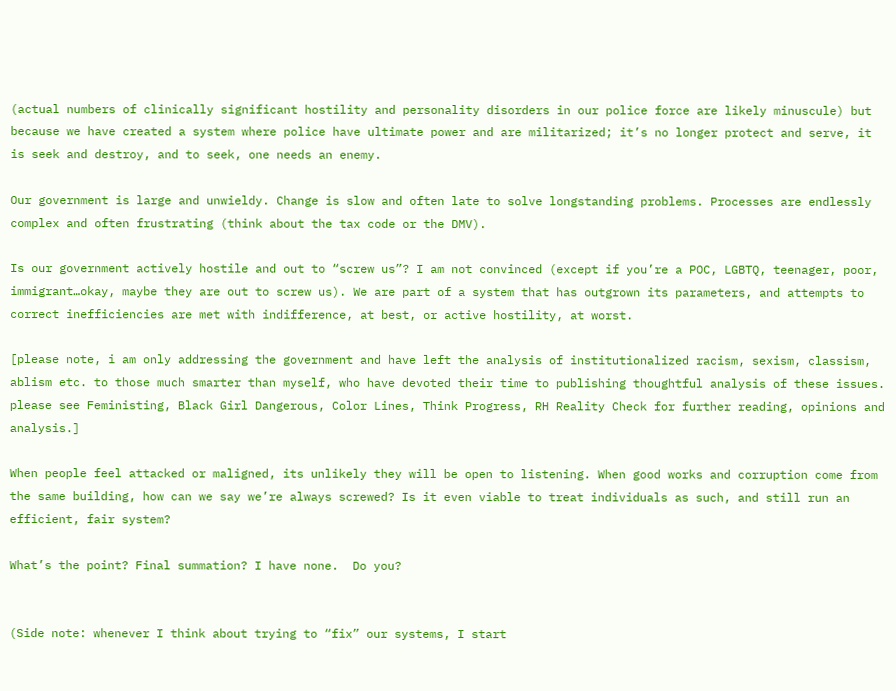(actual numbers of clinically significant hostility and personality disorders in our police force are likely minuscule) but because we have created a system where police have ultimate power and are militarized; it’s no longer protect and serve, it is seek and destroy, and to seek, one needs an enemy.

Our government is large and unwieldy. Change is slow and often late to solve longstanding problems. Processes are endlessly complex and often frustrating (think about the tax code or the DMV).

Is our government actively hostile and out to “screw us”? I am not convinced (except if you’re a POC, LGBTQ, teenager, poor, immigrant…okay, maybe they are out to screw us). We are part of a system that has outgrown its parameters, and attempts to correct inefficiencies are met with indifference, at best, or active hostility, at worst.

[please note, i am only addressing the government and have left the analysis of institutionalized racism, sexism, classism, ablism etc. to those much smarter than myself, who have devoted their time to publishing thoughtful analysis of these issues. please see Feministing, Black Girl Dangerous, Color Lines, Think Progress, RH Reality Check for further reading, opinions and analysis.]

When people feel attacked or maligned, its unlikely they will be open to listening. When good works and corruption come from the same building, how can we say we’re always screwed? Is it even viable to treat individuals as such, and still run an efficient, fair system?

What’s the point? Final summation? I have none.  Do you?


(Side note: whenever I think about trying to “fix” our systems, I start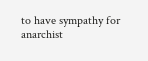to have sympathy for anarchist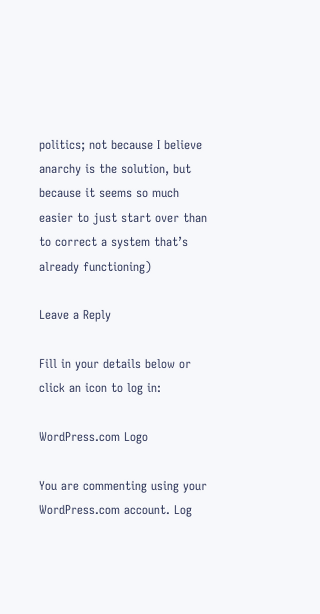politics; not because I believe anarchy is the solution, but because it seems so much easier to just start over than to correct a system that’s already functioning)

Leave a Reply

Fill in your details below or click an icon to log in:

WordPress.com Logo

You are commenting using your WordPress.com account. Log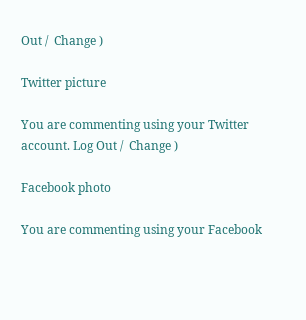Out /  Change )

Twitter picture

You are commenting using your Twitter account. Log Out /  Change )

Facebook photo

You are commenting using your Facebook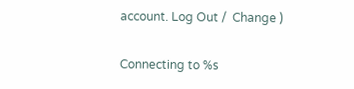account. Log Out /  Change )

Connecting to %s